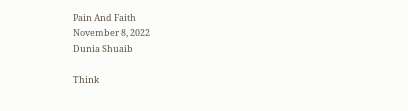Pain And Faith
November 8, 2022
Dunia Shuaib

Think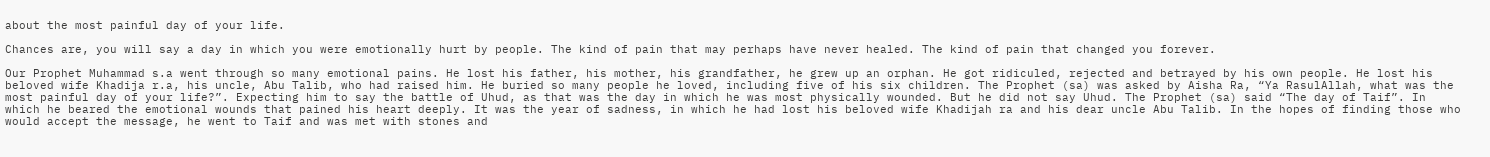about the most painful day of your life.

Chances are, you will say a day in which you were emotionally hurt by people. The kind of pain that may perhaps have never healed. The kind of pain that changed you forever.

Our Prophet Muhammad s.a went through so many emotional pains. He lost his father, his mother, his grandfather, he grew up an orphan. He got ridiculed, rejected and betrayed by his own people. He lost his beloved wife Khadija r.a, his uncle, Abu Talib, who had raised him. He buried so many people he loved, including five of his six children. The Prophet (sa) was asked by Aisha Ra, “Ya RasulAllah, what was the most painful day of your life?”. Expecting him to say the battle of Uhud, as that was the day in which he was most physically wounded. But he did not say Uhud. The Prophet (sa) said “The day of Taif”. In which he beared the emotional wounds that pained his heart deeply. It was the year of sadness, in which he had lost his beloved wife Khadijah ra and his dear uncle Abu Talib. In the hopes of finding those who would accept the message, he went to Taif and was met with stones and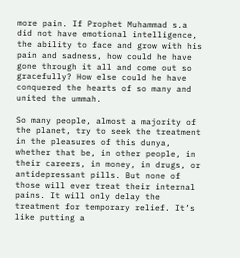more pain. If Prophet Muhammad s.a did not have emotional intelligence, the ability to face and grow with his pain and sadness, how could he have gone through it all and come out so gracefully? How else could he have conquered the hearts of so many and united the ummah.

So many people, almost a majority of the planet, try to seek the treatment in the pleasures of this dunya, whether that be, in other people, in their careers, in money, in drugs, or antidepressant pills. But none of those will ever treat their internal pains. It will only delay the treatment for temporary relief. It’s like putting a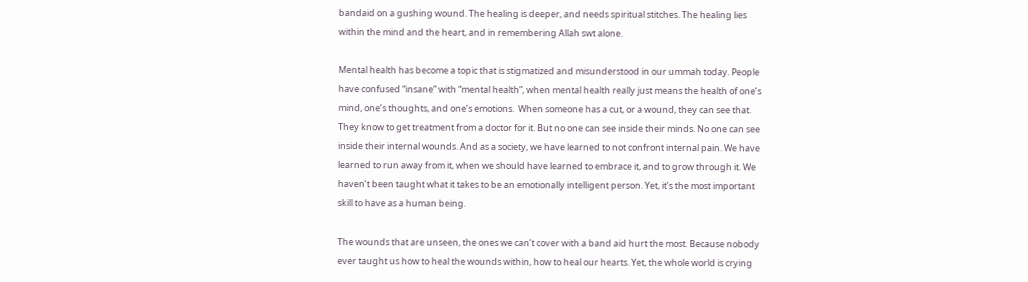bandaid on a gushing wound. The healing is deeper, and needs spiritual stitches. The healing lies within the mind and the heart, and in remembering Allah swt alone.

Mental health has become a topic that is stigmatized and misunderstood in our ummah today. People have confused “insane” with “mental health”, when mental health really just means the health of one’s mind, one’s thoughts, and one’s emotions.  When someone has a cut, or a wound, they can see that. They know to get treatment from a doctor for it. But no one can see inside their minds. No one can see inside their internal wounds. And as a society, we have learned to not confront internal pain. We have learned to run away from it, when we should have learned to embrace it, and to grow through it. We haven’t been taught what it takes to be an emotionally intelligent person. Yet, it’s the most important skill to have as a human being.

The wounds that are unseen, the ones we can’t cover with a band aid hurt the most. Because nobody ever taught us how to heal the wounds within, how to heal our hearts. Yet, the whole world is crying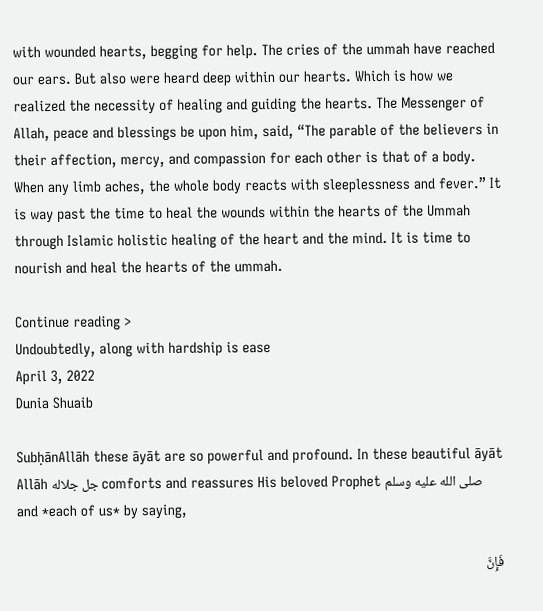with wounded hearts, begging for help. The cries of the ummah have reached our ears. But also were heard deep within our hearts. Which is how we realized the necessity of healing and guiding the hearts. The Messenger of Allah, peace and blessings be upon him, said, “The parable of the believers in their affection, mercy, and compassion for each other is that of a body. When any limb aches, the whole body reacts with sleeplessness and fever.” It is way past the time to heal the wounds within the hearts of the Ummah through Islamic holistic healing of the heart and the mind. It is time to nourish and heal the hearts of the ummah.

Continue reading >
Undoubtedly, along with hardship is ease
April 3, 2022
Dunia Shuaib

SubḥānAllāh these āyāt are so powerful and profound. In these beautiful āyāt Allāh جل جلاله comforts and reassures His beloved Prophet صلى الله عليه وسلم and *each of us* by saying,

فَإِنَّ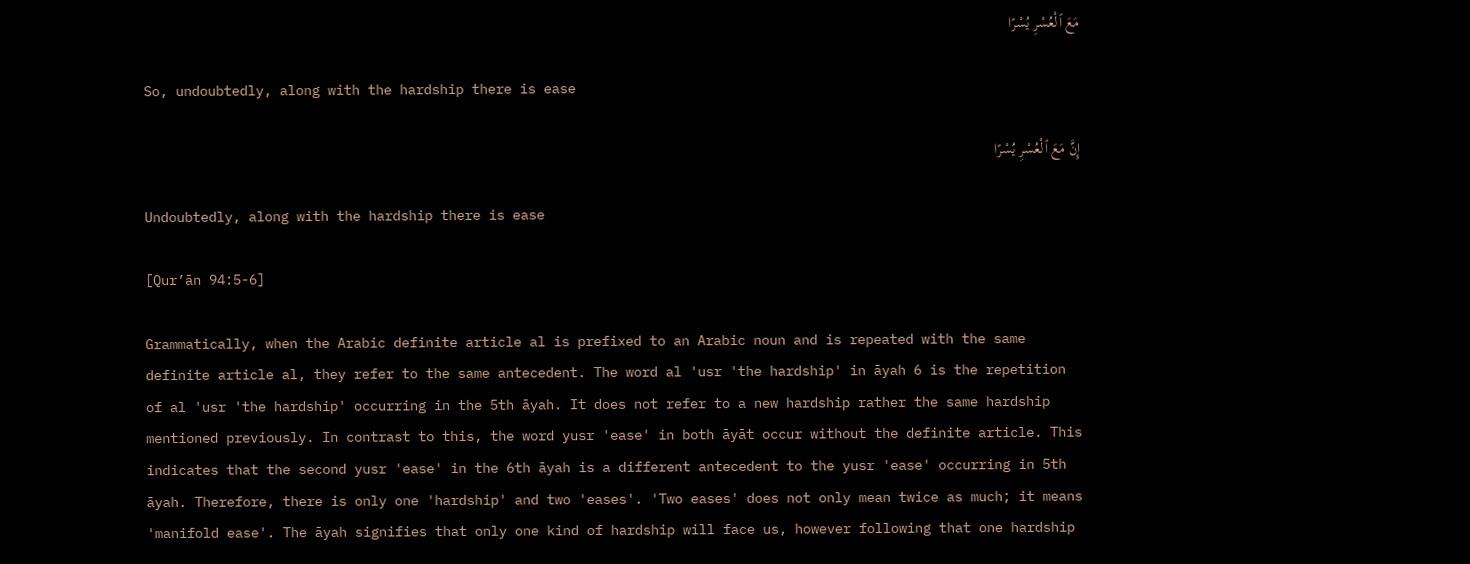مَعَ ٱلْعُسْرِ يُسْرًا

So, undoubtedly, along with the hardship there is ease

إِنَّ مَعَ ٱلْعُسْرِ يُسْرًا

Undoubtedly, along with the hardship there is ease

[Qur’ān 94:5-6]

Grammatically, when the Arabic definite article al is prefixed to an Arabic noun and is repeated with the same definite article al, they refer to the same antecedent. The word al 'usr 'the hardship' in āyah 6 is the repetition of al 'usr 'the hardship' occurring in the 5th āyah. It does not refer to a new hardship rather the same hardship mentioned previously. In contrast to this, the word yusr 'ease' in both āyāt occur without the definite article. This indicates that the second yusr 'ease' in the 6th āyah is a different antecedent to the yusr 'ease' occurring in 5th āyah. Therefore, there is only one 'hardship' and two 'eases'. 'Two eases' does not only mean twice as much; it means 'manifold ease'. The āyah signifies that only one kind of hardship will face us, however following that one hardship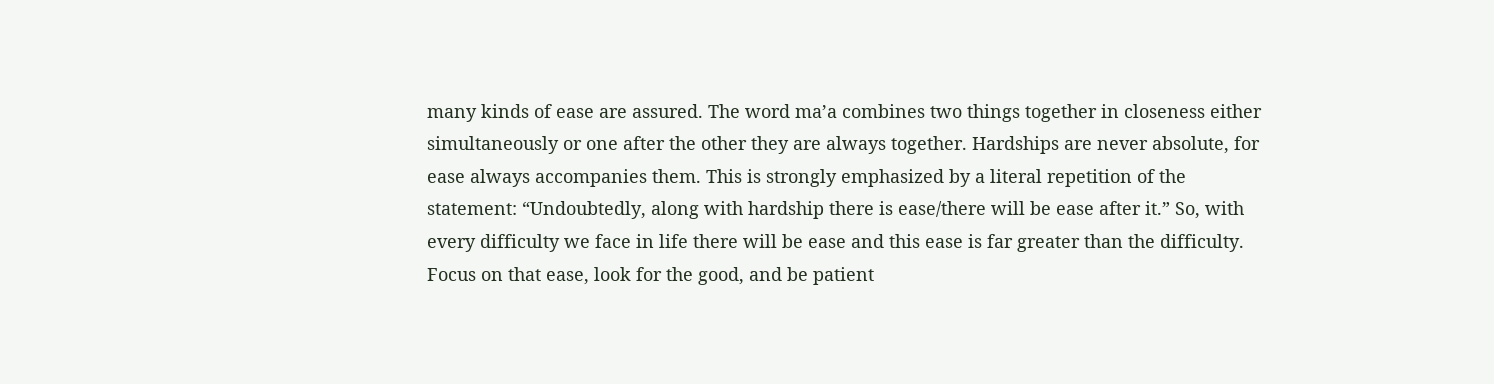many kinds of ease are assured. The word ma’a combines two things together in closeness either simultaneously or one after the other they are always together. Hardships are never absolute, for ease always accompanies them. This is strongly emphasized by a literal repetition of the statement: “Undoubtedly, along with hardship there is ease/there will be ease after it.” So, with every difficulty we face in life there will be ease and this ease is far greater than the difficulty. Focus on that ease, look for the good, and be patient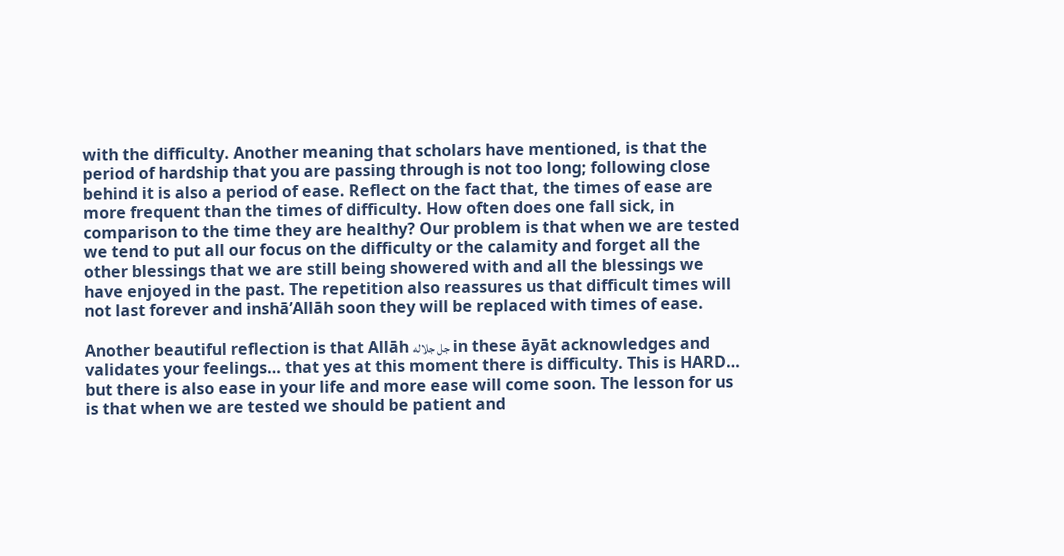with the difficulty. Another meaning that scholars have mentioned, is that the period of hardship that you are passing through is not too long; following close behind it is also a period of ease. Reflect on the fact that, the times of ease are more frequent than the times of difficulty. How often does one fall sick, in comparison to the time they are healthy? Our problem is that when we are tested we tend to put all our focus on the difficulty or the calamity and forget all the other blessings that we are still being showered with and all the blessings we have enjoyed in the past. The repetition also reassures us that difficult times will not last forever and inshā’Allāh soon they will be replaced with times of ease.

Another beautiful reflection is that Allāh جل جلاله in these āyāt acknowledges and validates your feelings… that yes at this moment there is difficulty. This is HARD… but there is also ease in your life and more ease will come soon. The lesson for us is that when we are tested we should be patient and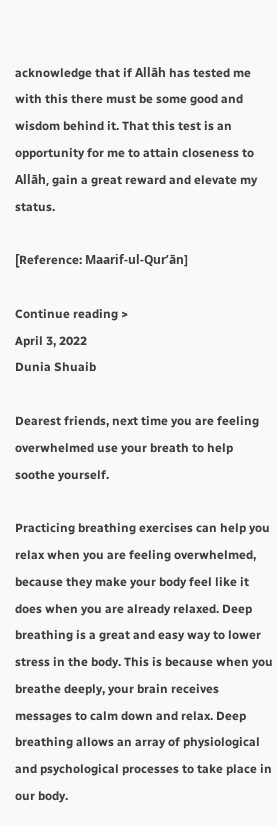acknowledge that if Allāh has tested me with this there must be some good and wisdom behind it. That this test is an opportunity for me to attain closeness to Allāh, gain a great reward and elevate my status.

[Reference: Maarif-ul-Qur’ān]

Continue reading >
April 3, 2022
Dunia Shuaib

Dearest friends, next time you are feeling overwhelmed use your breath to help soothe yourself.

Practicing breathing exercises can help you relax when you are feeling overwhelmed, because they make your body feel like it does when you are already relaxed. Deep breathing is a great and easy way to lower stress in the body. This is because when you breathe deeply, your brain receives messages to calm down and relax. Deep breathing allows an array of physiological and psychological processes to take place in our body.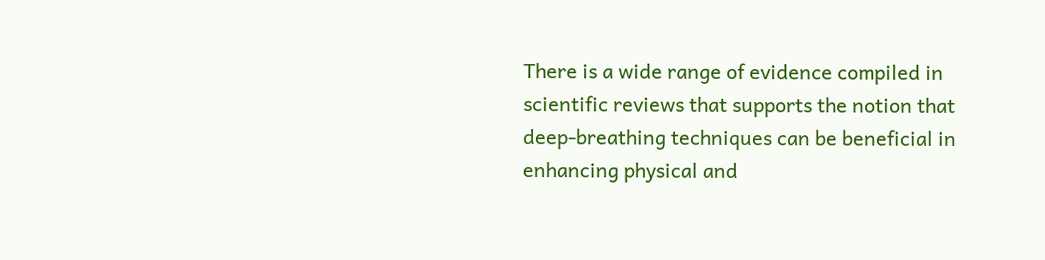There is a wide range of evidence compiled in scientific reviews that supports the notion that deep-breathing techniques can be beneficial in enhancing physical and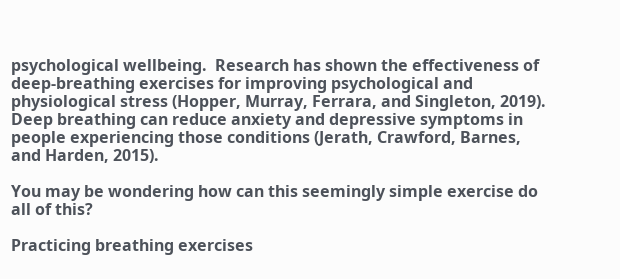psychological wellbeing.  Research has shown the effectiveness of deep-breathing exercises for improving psychological and physiological stress (Hopper, Murray, Ferrara, and Singleton, 2019). Deep breathing can reduce anxiety and depressive symptoms in people experiencing those conditions (Jerath, Crawford, Barnes, and Harden, 2015).

You may be wondering how can this seemingly simple exercise do all of this?

Practicing breathing exercises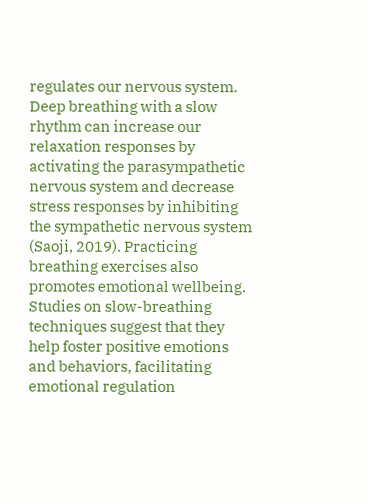regulates our nervous system. Deep breathing with a slow rhythm can increase our relaxation responses by activating the parasympathetic nervous system and decrease stress responses by inhibiting the sympathetic nervous system (Saoji, 2019). Practicing breathing exercises also promotes emotional wellbeing. Studies on slow-breathing techniques suggest that they help foster positive emotions and behaviors, facilitating emotional regulation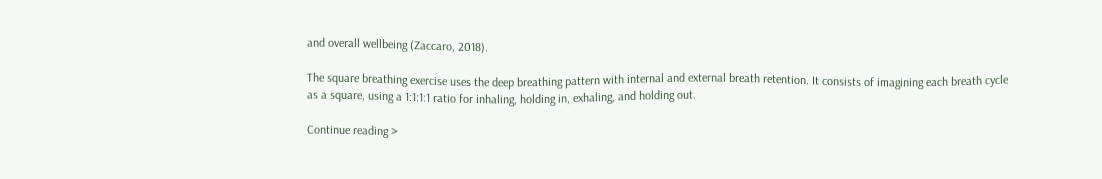and overall wellbeing (Zaccaro, 2018).

The square breathing exercise uses the deep breathing pattern with internal and external breath retention. It consists of imagining each breath cycle as a square, using a 1:1:1:1 ratio for inhaling, holding in, exhaling, and holding out.

Continue reading >